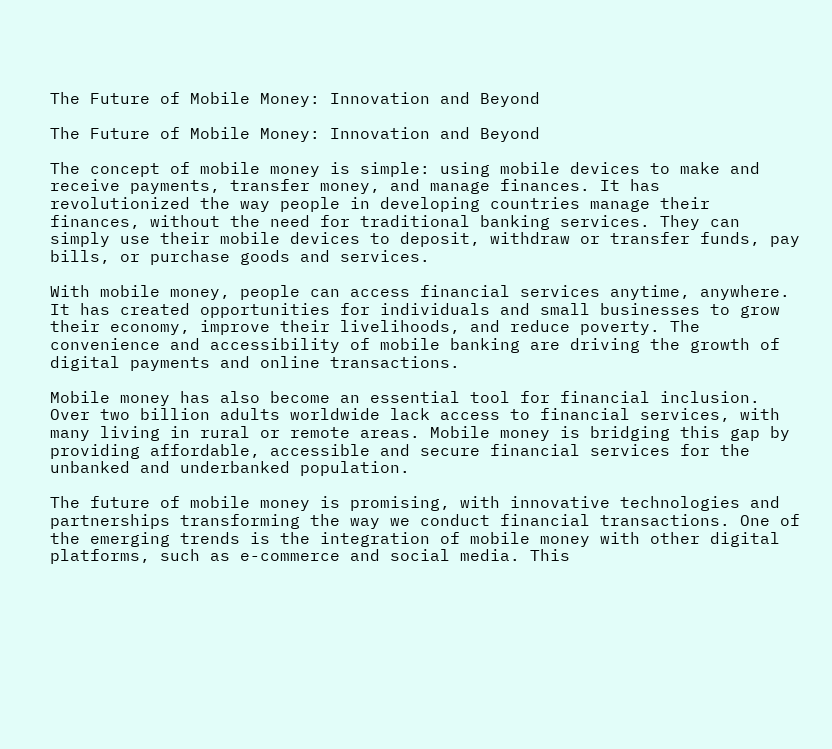The Future of Mobile Money: Innovation and Beyond

The Future of Mobile Money: Innovation and Beyond

The concept of mobile money is simple: using mobile devices to make and receive payments, transfer money, and manage finances. It has revolutionized the way people in developing countries manage their finances, without the need for traditional banking services. They can simply use their mobile devices to deposit, withdraw or transfer funds, pay bills, or purchase goods and services.

With mobile money, people can access financial services anytime, anywhere. It has created opportunities for individuals and small businesses to grow their economy, improve their livelihoods, and reduce poverty. The convenience and accessibility of mobile banking are driving the growth of digital payments and online transactions.

Mobile money has also become an essential tool for financial inclusion. Over two billion adults worldwide lack access to financial services, with many living in rural or remote areas. Mobile money is bridging this gap by providing affordable, accessible and secure financial services for the unbanked and underbanked population.

The future of mobile money is promising, with innovative technologies and partnerships transforming the way we conduct financial transactions. One of the emerging trends is the integration of mobile money with other digital platforms, such as e-commerce and social media. This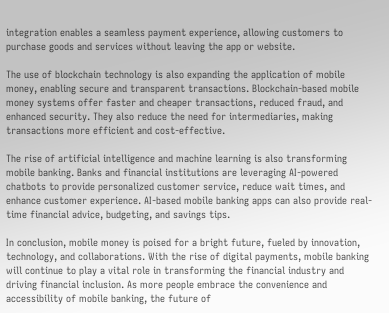integration enables a seamless payment experience, allowing customers to purchase goods and services without leaving the app or website.

The use of blockchain technology is also expanding the application of mobile money, enabling secure and transparent transactions. Blockchain-based mobile money systems offer faster and cheaper transactions, reduced fraud, and enhanced security. They also reduce the need for intermediaries, making transactions more efficient and cost-effective.

The rise of artificial intelligence and machine learning is also transforming mobile banking. Banks and financial institutions are leveraging AI-powered chatbots to provide personalized customer service, reduce wait times, and enhance customer experience. AI-based mobile banking apps can also provide real-time financial advice, budgeting, and savings tips.

In conclusion, mobile money is poised for a bright future, fueled by innovation, technology, and collaborations. With the rise of digital payments, mobile banking will continue to play a vital role in transforming the financial industry and driving financial inclusion. As more people embrace the convenience and accessibility of mobile banking, the future of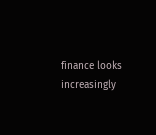finance looks increasingly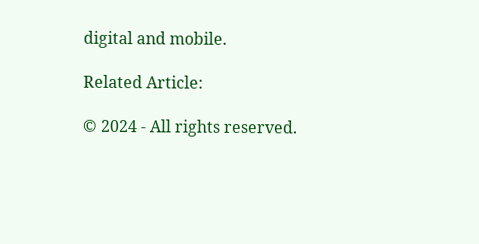digital and mobile.

Related Article:

© 2024 - All rights reserved.